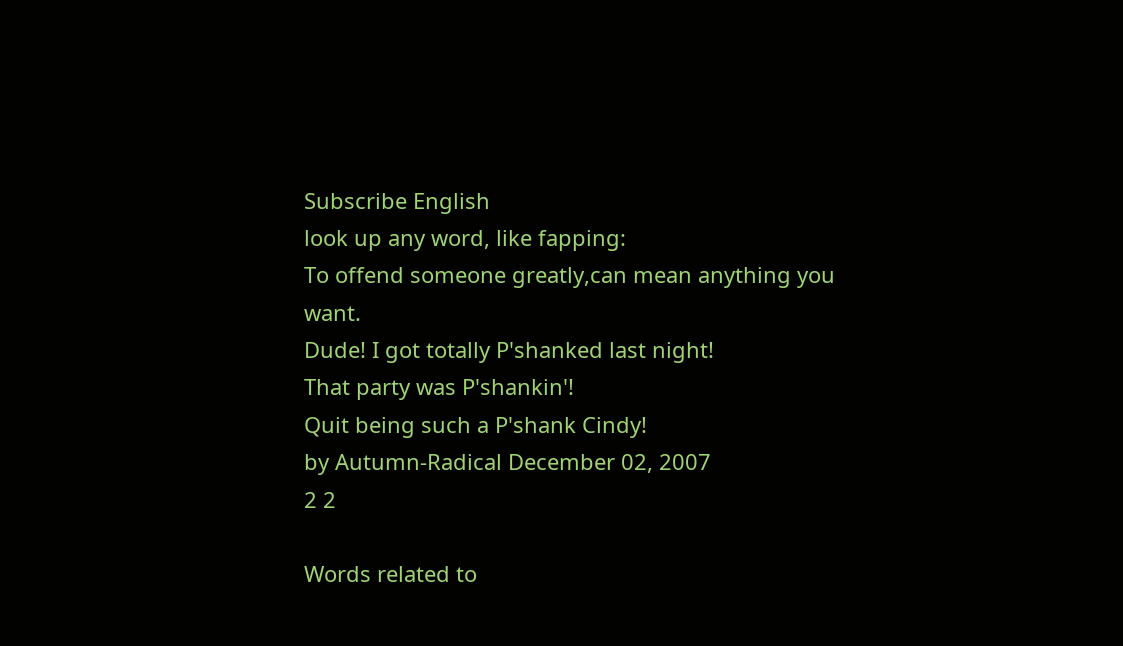Subscribe English
look up any word, like fapping:
To offend someone greatly,can mean anything you want.
Dude! I got totally P'shanked last night!
That party was P'shankin'!
Quit being such a P'shank Cindy!
by Autumn-Radical December 02, 2007
2 2

Words related to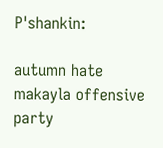P'shankin:

autumn hate makayla offensive party